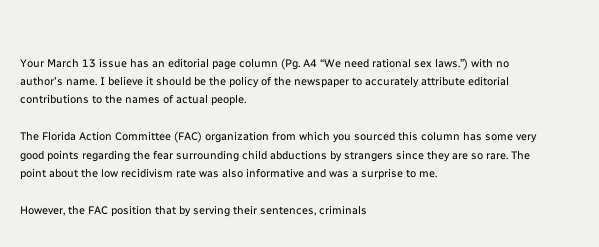Your March 13 issue has an editorial page column (Pg. A4 “We need rational sex laws.”) with no author's name. I believe it should be the policy of the newspaper to accurately attribute editorial contributions to the names of actual people.

The Florida Action Committee (FAC) organization from which you sourced this column has some very good points regarding the fear surrounding child abductions by strangers since they are so rare. The point about the low recidivism rate was also informative and was a surprise to me.

However, the FAC position that by serving their sentences, criminals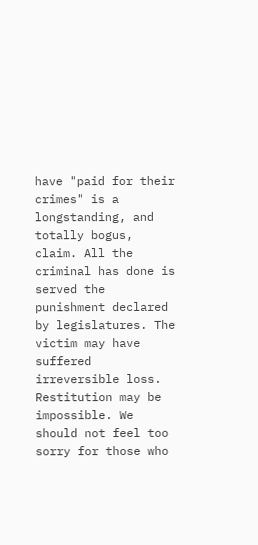have "paid for their crimes" is a longstanding, and totally bogus, claim. All the criminal has done is served the punishment declared by legislatures. The victim may have suffered irreversible loss. Restitution may be impossible. We should not feel too sorry for those who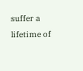suffer a lifetime of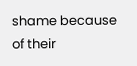shame because of their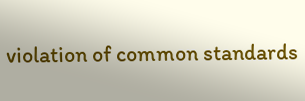violation of common standards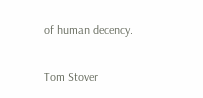of human decency.

Tom Stover